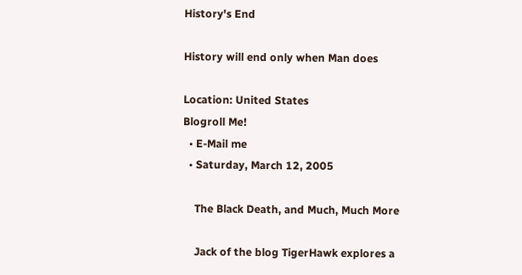History's End

History will end only when Man does

Location: United States
Blogroll Me!
  • E-Mail me
  • Saturday, March 12, 2005

    The Black Death, and Much, Much More

    Jack of the blog TigerHawk explores a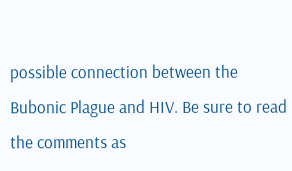possible connection between the Bubonic Plague and HIV. Be sure to read the comments as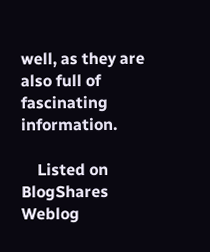well, as they are also full of fascinating information.

    Listed on BlogShares Weblog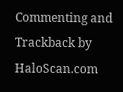Commenting and Trackback by HaloScan.com